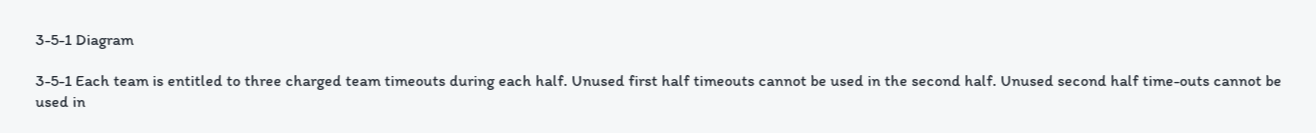3-5-1 Diagram

3-5-1 Each team is entitled to three charged team timeouts during each half. Unused first half timeouts cannot be used in the second half. Unused second half time-outs cannot be used in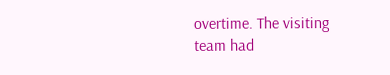overtime. The visiting team had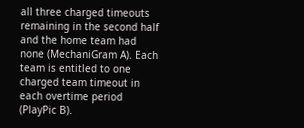all three charged timeouts remaining in the second half and the home team had none (MechaniGram A). Each team is entitled to one charged team timeout in each overtime period (PlayPic B).